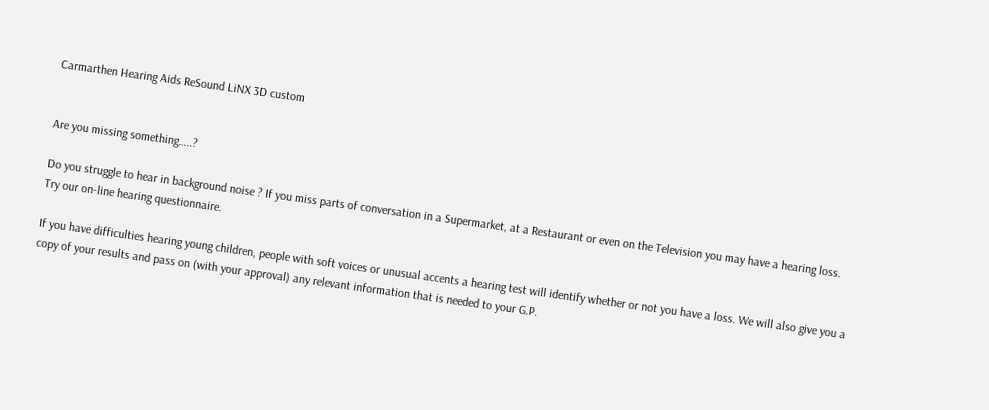Carmarthen Hearing Aids ReSound LiNX 3D custom


Are you missing something…..?

Do you struggle to hear in background noise ? If you miss parts of conversation in a Supermarket, at a Restaurant or even on the Television you may have a hearing loss. Try our on-line hearing questionnaire.

If you have difficulties hearing young children, people with soft voices or unusual accents a hearing test will identify whether or not you have a loss. We will also give you a copy of your results and pass on (with your approval) any relevant information that is needed to your G.P.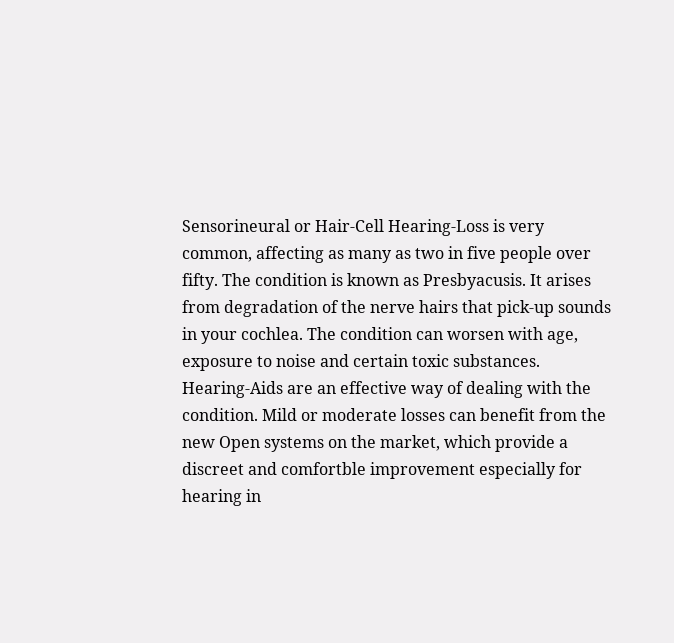Sensorineural or Hair-Cell Hearing-Loss is very common, affecting as many as two in five people over fifty. The condition is known as Presbyacusis. It arises from degradation of the nerve hairs that pick-up sounds in your cochlea. The condition can worsen with age, exposure to noise and certain toxic substances. Hearing-Aids are an effective way of dealing with the condition. Mild or moderate losses can benefit from the new Open systems on the market, which provide a discreet and comfortble improvement especially for hearing in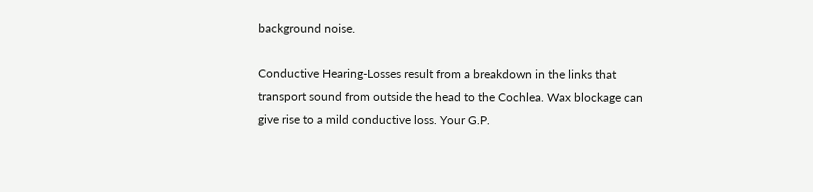background noise.

Conductive Hearing-Losses result from a breakdown in the links that transport sound from outside the head to the Cochlea. Wax blockage can give rise to a mild conductive loss. Your G.P.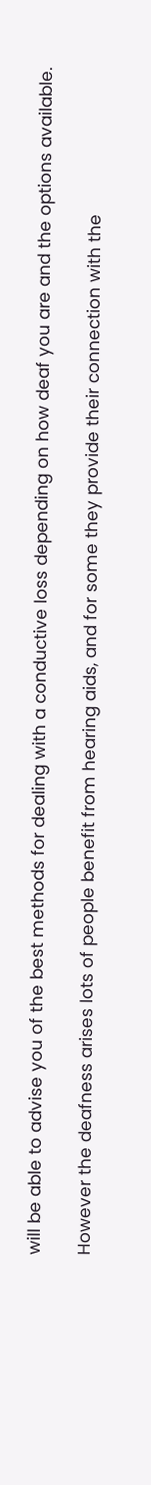will be able to advise you of the best methods for dealing with a conductive loss depending on how deaf you are and the options available.

However the deafness arises lots of people benefit from hearing aids, and for some they provide their connection with the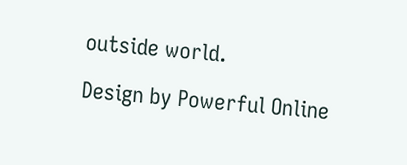outside world.

Design by Powerful Online